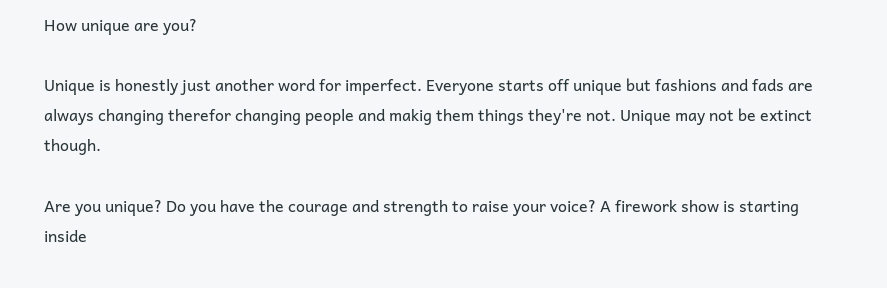How unique are you?

Unique is honestly just another word for imperfect. Everyone starts off unique but fashions and fads are always changing therefor changing people and makig them things they're not. Unique may not be extinct though.

Are you unique? Do you have the courage and strength to raise your voice? A firework show is starting inside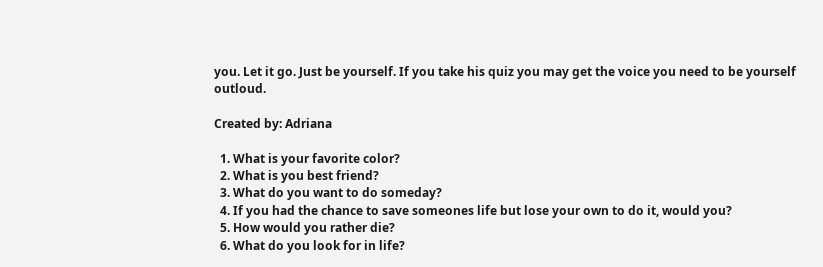you. Let it go. Just be yourself. If you take his quiz you may get the voice you need to be yourself outloud.

Created by: Adriana

  1. What is your favorite color?
  2. What is you best friend?
  3. What do you want to do someday?
  4. If you had the chance to save someones life but lose your own to do it, would you?
  5. How would you rather die?
  6. What do you look for in life?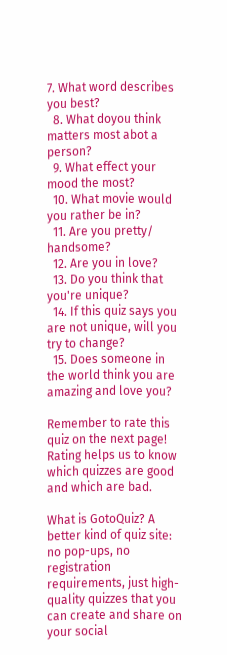7. What word describes you best?
  8. What doyou think matters most abot a person?
  9. What effect your mood the most?
  10. What movie would you rather be in?
  11. Are you pretty/ handsome?
  12. Are you in love?
  13. Do you think that you're unique?
  14. If this quiz says you are not unique, will you try to change?
  15. Does someone in the world think you are amazing and love you?

Remember to rate this quiz on the next page!
Rating helps us to know which quizzes are good and which are bad.

What is GotoQuiz? A better kind of quiz site: no pop-ups, no registration requirements, just high-quality quizzes that you can create and share on your social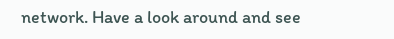network. Have a look around and see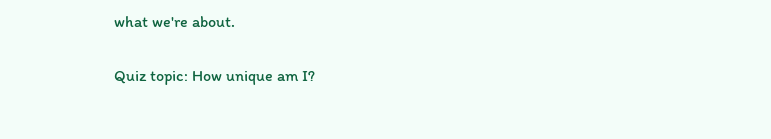what we're about.

Quiz topic: How unique am I?